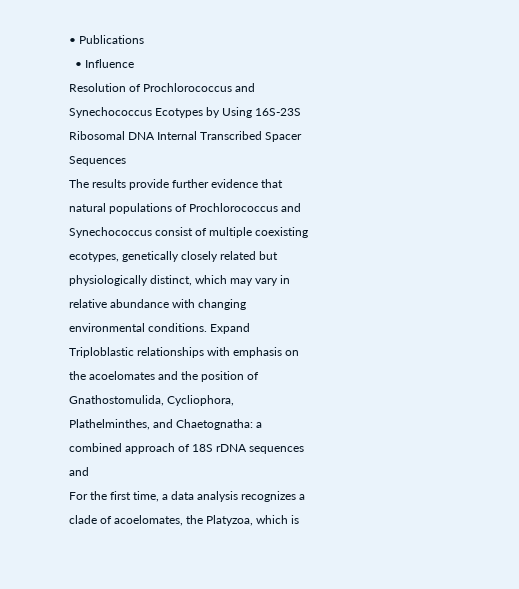• Publications
  • Influence
Resolution of Prochlorococcus and Synechococcus Ecotypes by Using 16S-23S Ribosomal DNA Internal Transcribed Spacer Sequences
The results provide further evidence that natural populations of Prochlorococcus and Synechococcus consist of multiple coexisting ecotypes, genetically closely related but physiologically distinct, which may vary in relative abundance with changing environmental conditions. Expand
Triploblastic relationships with emphasis on the acoelomates and the position of Gnathostomulida, Cycliophora, Plathelminthes, and Chaetognatha: a combined approach of 18S rDNA sequences and
For the first time, a data analysis recognizes a clade of acoelomates, the Platyzoa, which is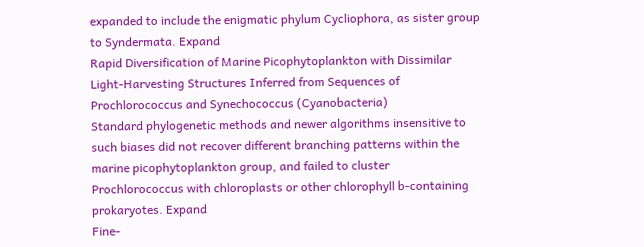expanded to include the enigmatic phylum Cycliophora, as sister group to Syndermata. Expand
Rapid Diversification of Marine Picophytoplankton with Dissimilar Light-Harvesting Structures Inferred from Sequences of Prochlorococcus and Synechococcus (Cyanobacteria)
Standard phylogenetic methods and newer algorithms insensitive to such biases did not recover different branching patterns within the marine picophytoplankton group, and failed to cluster Prochlorococcus with chloroplasts or other chlorophyll b-containing prokaryotes. Expand
Fine-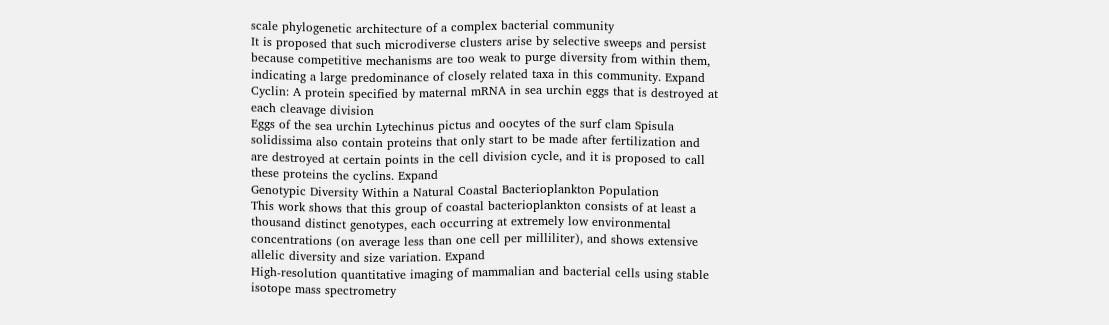scale phylogenetic architecture of a complex bacterial community
It is proposed that such microdiverse clusters arise by selective sweeps and persist because competitive mechanisms are too weak to purge diversity from within them, indicating a large predominance of closely related taxa in this community. Expand
Cyclin: A protein specified by maternal mRNA in sea urchin eggs that is destroyed at each cleavage division
Eggs of the sea urchin Lytechinus pictus and oocytes of the surf clam Spisula solidissima also contain proteins that only start to be made after fertilization and are destroyed at certain points in the cell division cycle, and it is proposed to call these proteins the cyclins. Expand
Genotypic Diversity Within a Natural Coastal Bacterioplankton Population
This work shows that this group of coastal bacterioplankton consists of at least a thousand distinct genotypes, each occurring at extremely low environmental concentrations (on average less than one cell per milliliter), and shows extensive allelic diversity and size variation. Expand
High-resolution quantitative imaging of mammalian and bacterial cells using stable isotope mass spectrometry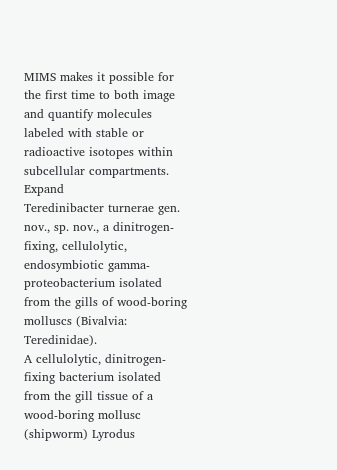MIMS makes it possible for the first time to both image and quantify molecules labeled with stable or radioactive isotopes within subcellular compartments. Expand
Teredinibacter turnerae gen. nov., sp. nov., a dinitrogen-fixing, cellulolytic, endosymbiotic gamma-proteobacterium isolated from the gills of wood-boring molluscs (Bivalvia: Teredinidae).
A cellulolytic, dinitrogen-fixing bacterium isolated from the gill tissue of a wood-boring mollusc (shipworm) Lyrodus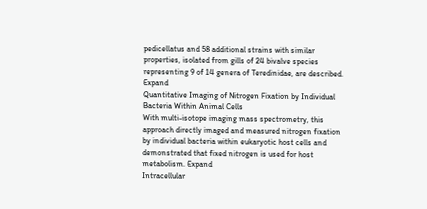pedicellatus and 58 additional strains with similar properties, isolated from gills of 24 bivalve species representing 9 of 14 genera of Teredinidae, are described. Expand
Quantitative Imaging of Nitrogen Fixation by Individual Bacteria Within Animal Cells
With multi-isotope imaging mass spectrometry, this approach directly imaged and measured nitrogen fixation by individual bacteria within eukaryotic host cells and demonstrated that fixed nitrogen is used for host metabolism. Expand
Intracellular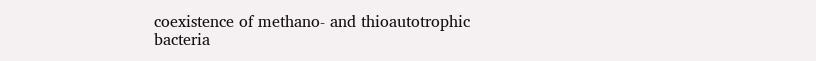coexistence of methano- and thioautotrophic bacteria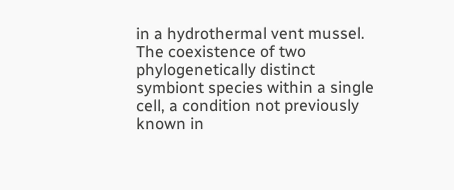in a hydrothermal vent mussel.
The coexistence of two phylogenetically distinct symbiont species within a single cell, a condition not previously known in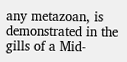any metazoan, is demonstrated in the gills of a Mid-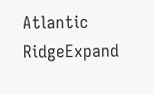Atlantic RidgeExpand